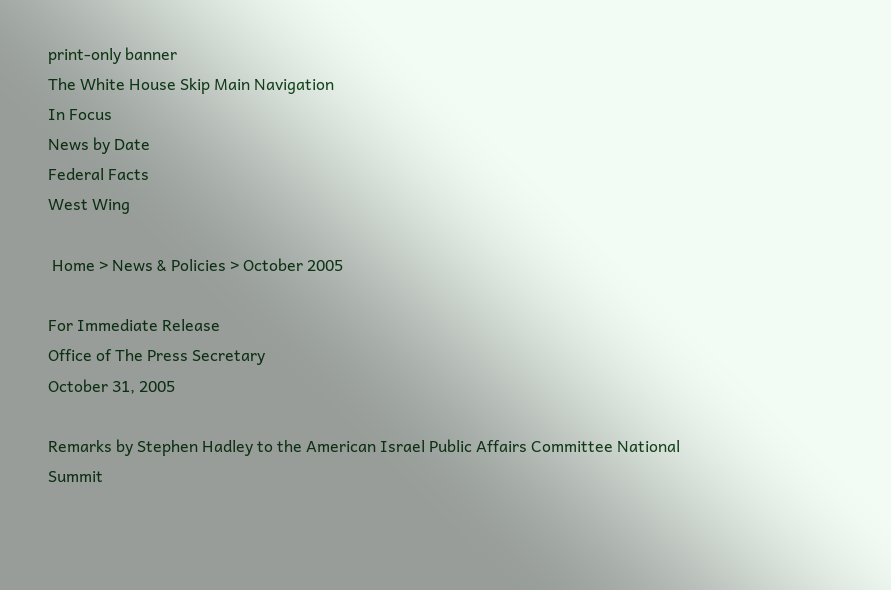print-only banner
The White House Skip Main Navigation
In Focus
News by Date
Federal Facts
West Wing

 Home > News & Policies > October 2005

For Immediate Release
Office of The Press Secretary
October 31, 2005

Remarks by Stephen Hadley to the American Israel Public Affairs Committee National Summit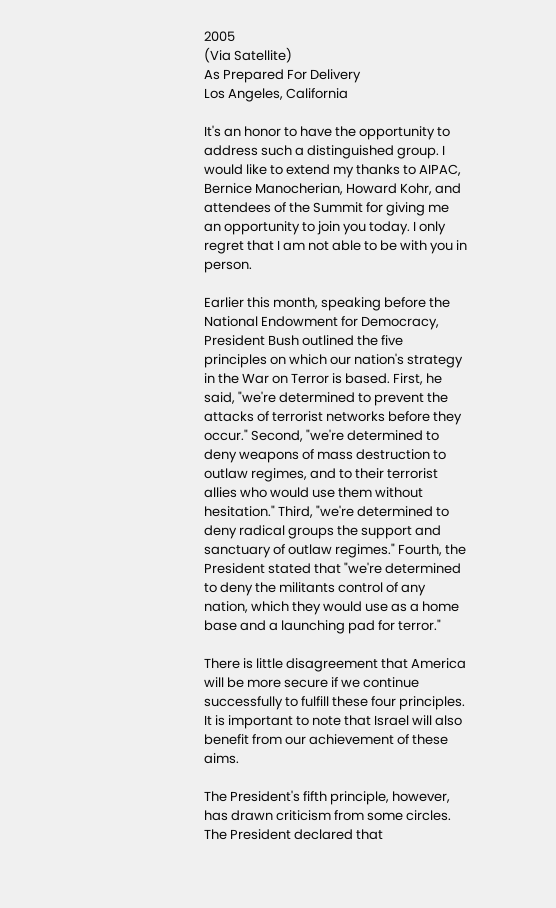2005
(Via Satellite)
As Prepared For Delivery
Los Angeles, California

It's an honor to have the opportunity to address such a distinguished group. I would like to extend my thanks to AIPAC, Bernice Manocherian, Howard Kohr, and attendees of the Summit for giving me an opportunity to join you today. I only regret that I am not able to be with you in person.

Earlier this month, speaking before the National Endowment for Democracy, President Bush outlined the five principles on which our nation's strategy in the War on Terror is based. First, he said, "we're determined to prevent the attacks of terrorist networks before they occur." Second, "we're determined to deny weapons of mass destruction to outlaw regimes, and to their terrorist allies who would use them without hesitation." Third, "we're determined to deny radical groups the support and sanctuary of outlaw regimes." Fourth, the President stated that "we're determined to deny the militants control of any nation, which they would use as a home base and a launching pad for terror."

There is little disagreement that America will be more secure if we continue successfully to fulfill these four principles. It is important to note that Israel will also benefit from our achievement of these aims.

The President's fifth principle, however, has drawn criticism from some circles. The President declared that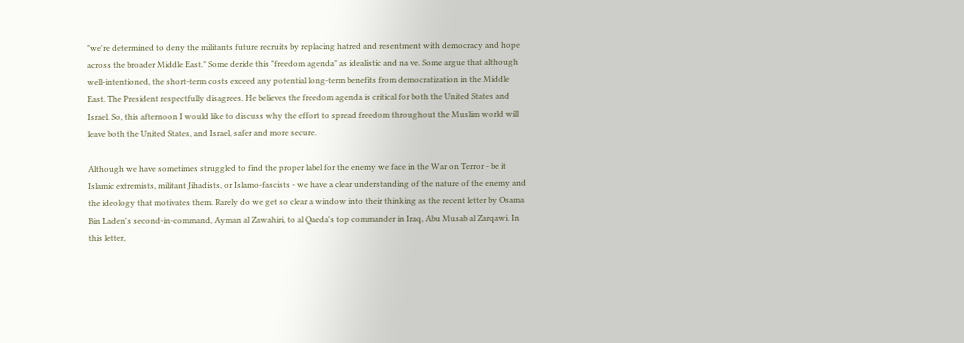"we're determined to deny the militants future recruits by replacing hatred and resentment with democracy and hope across the broader Middle East." Some deride this "freedom agenda" as idealistic and na ve. Some argue that although well-intentioned, the short-term costs exceed any potential long-term benefits from democratization in the Middle East. The President respectfully disagrees. He believes the freedom agenda is critical for both the United States and Israel. So, this afternoon I would like to discuss why the effort to spread freedom throughout the Muslim world will leave both the United States, and Israel, safer and more secure.

Although we have sometimes struggled to find the proper label for the enemy we face in the War on Terror - be it Islamic extremists, militant Jihadists, or Islamo-fascists - we have a clear understanding of the nature of the enemy and the ideology that motivates them. Rarely do we get so clear a window into their thinking as the recent letter by Osama Bin Laden's second-in-command, Ayman al Zawahiri, to al Qaeda's top commander in Iraq, Abu Musab al Zarqawi. In this letter,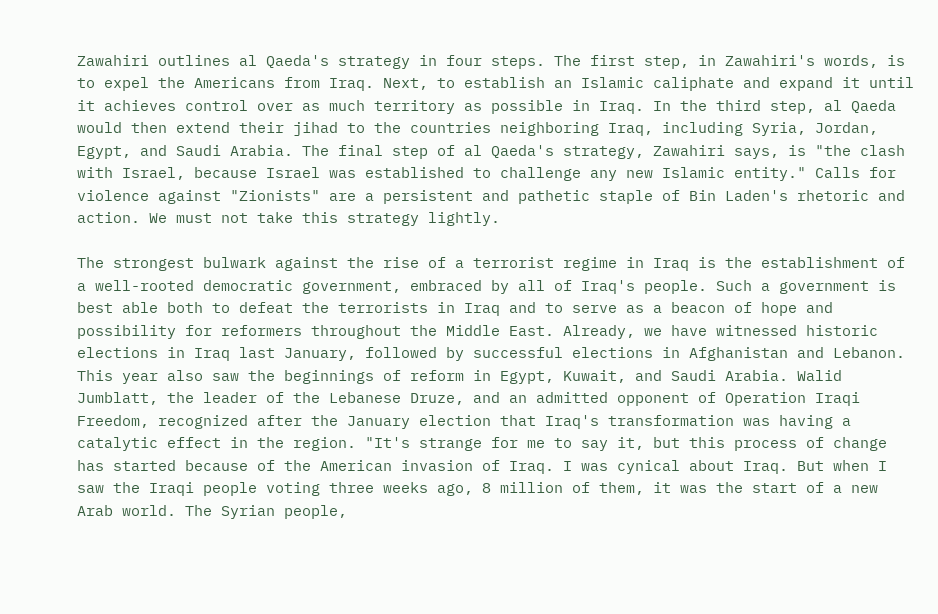Zawahiri outlines al Qaeda's strategy in four steps. The first step, in Zawahiri's words, is to expel the Americans from Iraq. Next, to establish an Islamic caliphate and expand it until it achieves control over as much territory as possible in Iraq. In the third step, al Qaeda would then extend their jihad to the countries neighboring Iraq, including Syria, Jordan, Egypt, and Saudi Arabia. The final step of al Qaeda's strategy, Zawahiri says, is "the clash with Israel, because Israel was established to challenge any new Islamic entity." Calls for violence against "Zionists" are a persistent and pathetic staple of Bin Laden's rhetoric and action. We must not take this strategy lightly.

The strongest bulwark against the rise of a terrorist regime in Iraq is the establishment of a well-rooted democratic government, embraced by all of Iraq's people. Such a government is best able both to defeat the terrorists in Iraq and to serve as a beacon of hope and possibility for reformers throughout the Middle East. Already, we have witnessed historic elections in Iraq last January, followed by successful elections in Afghanistan and Lebanon. This year also saw the beginnings of reform in Egypt, Kuwait, and Saudi Arabia. Walid Jumblatt, the leader of the Lebanese Druze, and an admitted opponent of Operation Iraqi Freedom, recognized after the January election that Iraq's transformation was having a catalytic effect in the region. "It's strange for me to say it, but this process of change has started because of the American invasion of Iraq. I was cynical about Iraq. But when I saw the Iraqi people voting three weeks ago, 8 million of them, it was the start of a new Arab world. The Syrian people,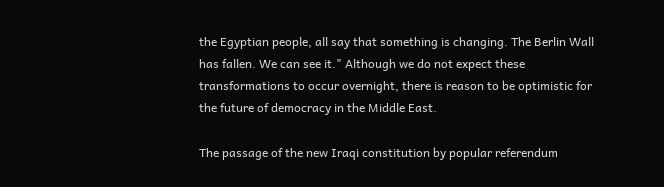the Egyptian people, all say that something is changing. The Berlin Wall has fallen. We can see it." Although we do not expect these transformations to occur overnight, there is reason to be optimistic for the future of democracy in the Middle East.

The passage of the new Iraqi constitution by popular referendum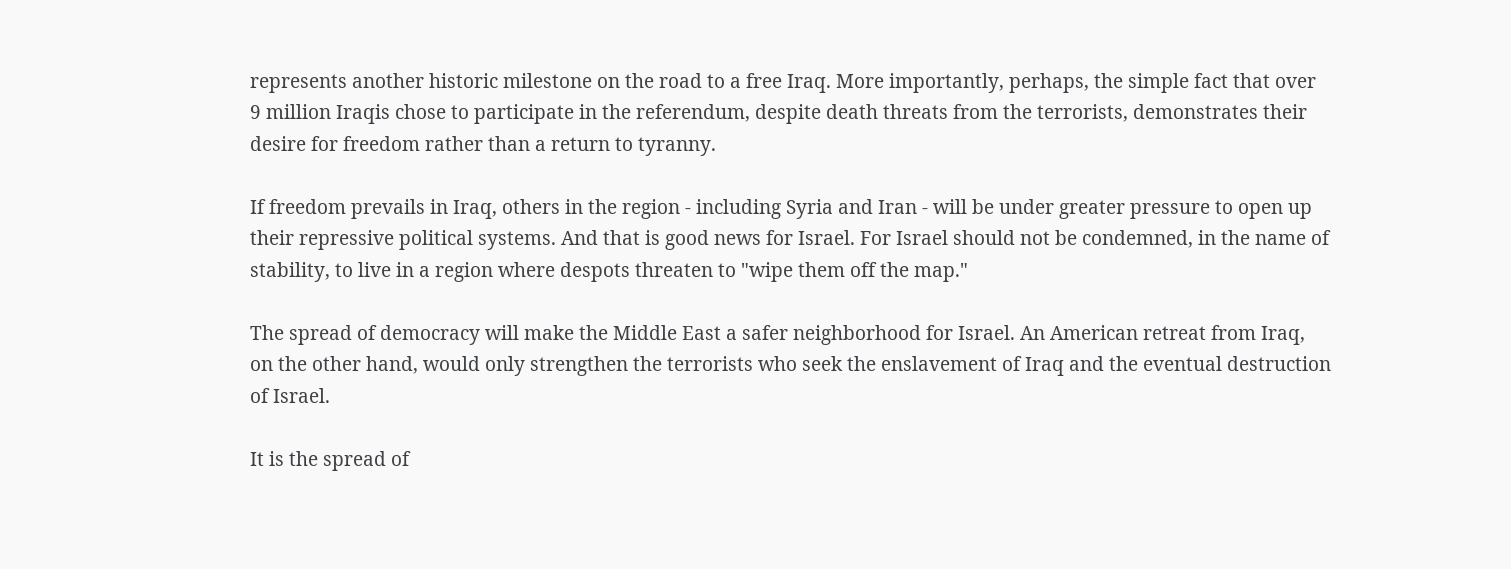represents another historic milestone on the road to a free Iraq. More importantly, perhaps, the simple fact that over 9 million Iraqis chose to participate in the referendum, despite death threats from the terrorists, demonstrates their desire for freedom rather than a return to tyranny.

If freedom prevails in Iraq, others in the region - including Syria and Iran - will be under greater pressure to open up their repressive political systems. And that is good news for Israel. For Israel should not be condemned, in the name of stability, to live in a region where despots threaten to "wipe them off the map."

The spread of democracy will make the Middle East a safer neighborhood for Israel. An American retreat from Iraq, on the other hand, would only strengthen the terrorists who seek the enslavement of Iraq and the eventual destruction of Israel.

It is the spread of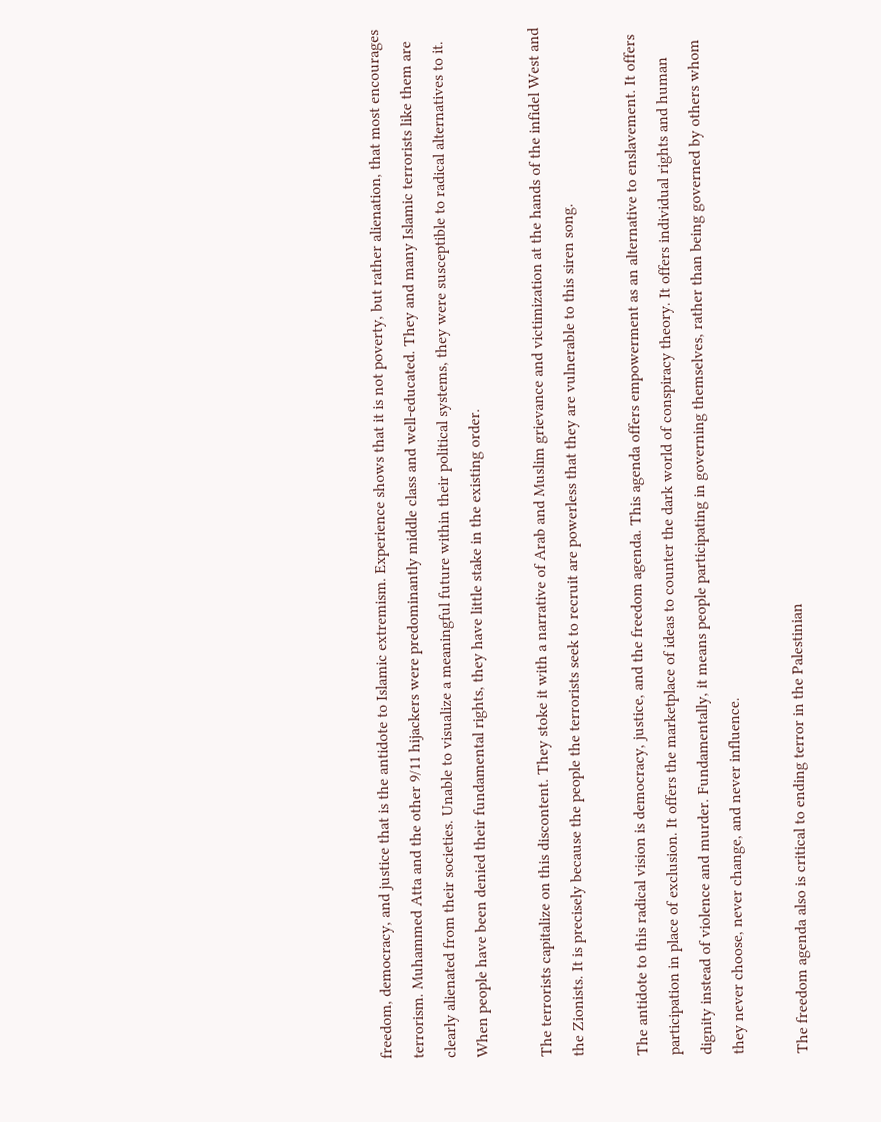freedom, democracy, and justice that is the antidote to Islamic extremism. Experience shows that it is not poverty, but rather alienation, that most encourages terrorism. Muhammed Atta and the other 9/11 hijackers were predominantly middle class and well-educated. They and many Islamic terrorists like them are clearly alienated from their societies. Unable to visualize a meaningful future within their political systems, they were susceptible to radical alternatives to it. When people have been denied their fundamental rights, they have little stake in the existing order.

The terrorists capitalize on this discontent. They stoke it with a narrative of Arab and Muslim grievance and victimization at the hands of the infidel West and the Zionists. It is precisely because the people the terrorists seek to recruit are powerless that they are vulnerable to this siren song.

The antidote to this radical vision is democracy, justice, and the freedom agenda. This agenda offers empowerment as an alternative to enslavement. It offers participation in place of exclusion. It offers the marketplace of ideas to counter the dark world of conspiracy theory. It offers individual rights and human dignity instead of violence and murder. Fundamentally, it means people participating in governing themselves, rather than being governed by others whom they never choose, never change, and never influence.

The freedom agenda also is critical to ending terror in the Palestinian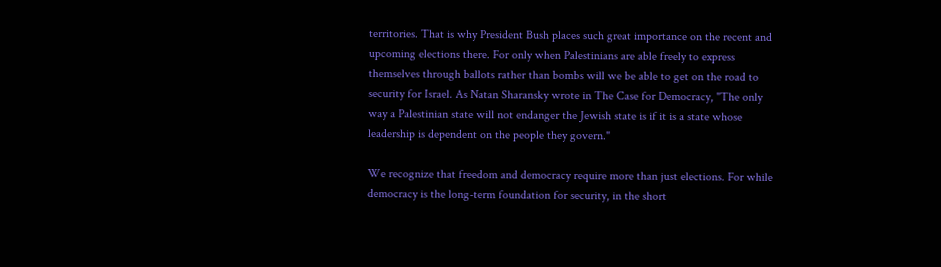territories. That is why President Bush places such great importance on the recent and upcoming elections there. For only when Palestinians are able freely to express themselves through ballots rather than bombs will we be able to get on the road to security for Israel. As Natan Sharansky wrote in The Case for Democracy, "The only way a Palestinian state will not endanger the Jewish state is if it is a state whose leadership is dependent on the people they govern."

We recognize that freedom and democracy require more than just elections. For while democracy is the long-term foundation for security, in the short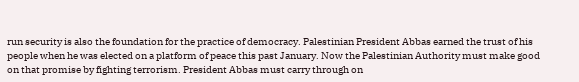run security is also the foundation for the practice of democracy. Palestinian President Abbas earned the trust of his people when he was elected on a platform of peace this past January. Now the Palestinian Authority must make good on that promise by fighting terrorism. President Abbas must carry through on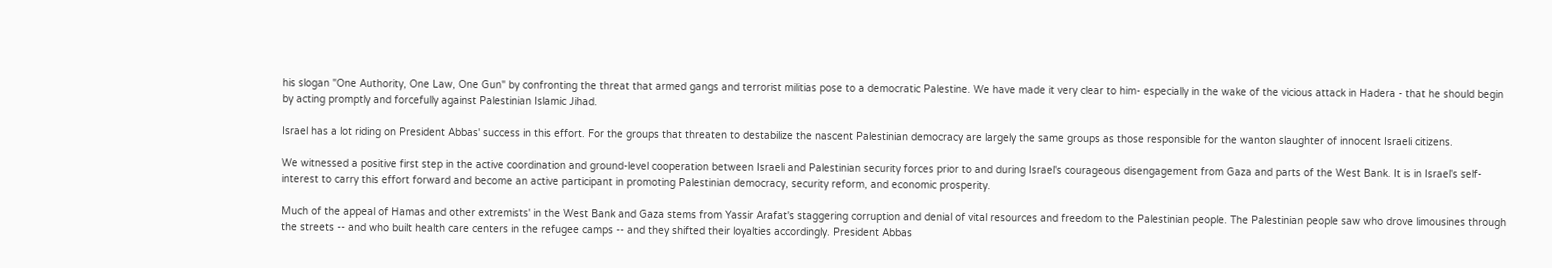his slogan "One Authority, One Law, One Gun" by confronting the threat that armed gangs and terrorist militias pose to a democratic Palestine. We have made it very clear to him- especially in the wake of the vicious attack in Hadera - that he should begin by acting promptly and forcefully against Palestinian Islamic Jihad.

Israel has a lot riding on President Abbas' success in this effort. For the groups that threaten to destabilize the nascent Palestinian democracy are largely the same groups as those responsible for the wanton slaughter of innocent Israeli citizens.

We witnessed a positive first step in the active coordination and ground-level cooperation between Israeli and Palestinian security forces prior to and during Israel's courageous disengagement from Gaza and parts of the West Bank. It is in Israel's self-interest to carry this effort forward and become an active participant in promoting Palestinian democracy, security reform, and economic prosperity.

Much of the appeal of Hamas and other extremists' in the West Bank and Gaza stems from Yassir Arafat's staggering corruption and denial of vital resources and freedom to the Palestinian people. The Palestinian people saw who drove limousines through the streets -- and who built health care centers in the refugee camps -- and they shifted their loyalties accordingly. President Abbas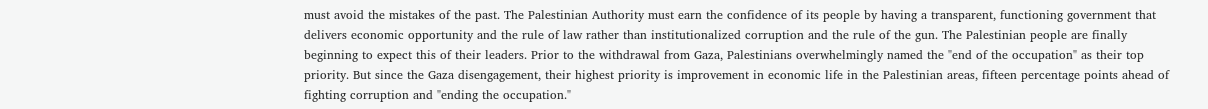must avoid the mistakes of the past. The Palestinian Authority must earn the confidence of its people by having a transparent, functioning government that delivers economic opportunity and the rule of law rather than institutionalized corruption and the rule of the gun. The Palestinian people are finally beginning to expect this of their leaders. Prior to the withdrawal from Gaza, Palestinians overwhelmingly named the "end of the occupation" as their top priority. But since the Gaza disengagement, their highest priority is improvement in economic life in the Palestinian areas, fifteen percentage points ahead of fighting corruption and "ending the occupation."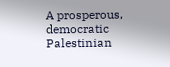A prosperous, democratic Palestinian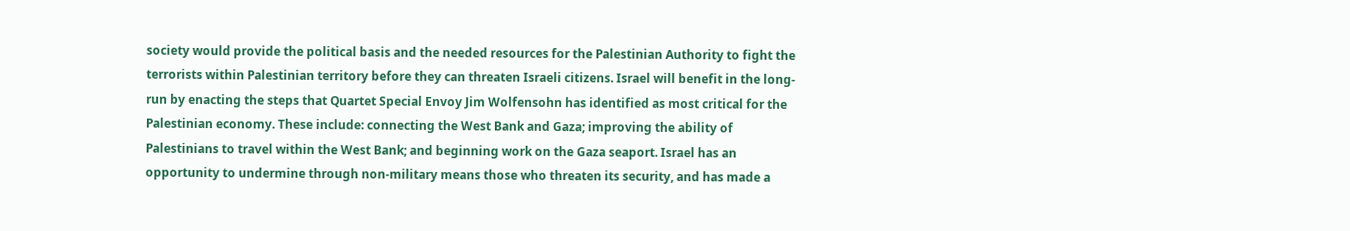society would provide the political basis and the needed resources for the Palestinian Authority to fight the terrorists within Palestinian territory before they can threaten Israeli citizens. Israel will benefit in the long-run by enacting the steps that Quartet Special Envoy Jim Wolfensohn has identified as most critical for the Palestinian economy. These include: connecting the West Bank and Gaza; improving the ability of Palestinians to travel within the West Bank; and beginning work on the Gaza seaport. Israel has an opportunity to undermine through non-military means those who threaten its security, and has made a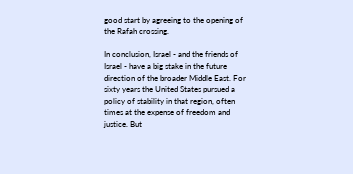good start by agreeing to the opening of the Rafah crossing.

In conclusion, Israel - and the friends of Israel - have a big stake in the future direction of the broader Middle East. For sixty years the United States pursued a policy of stability in that region, often times at the expense of freedom and justice. But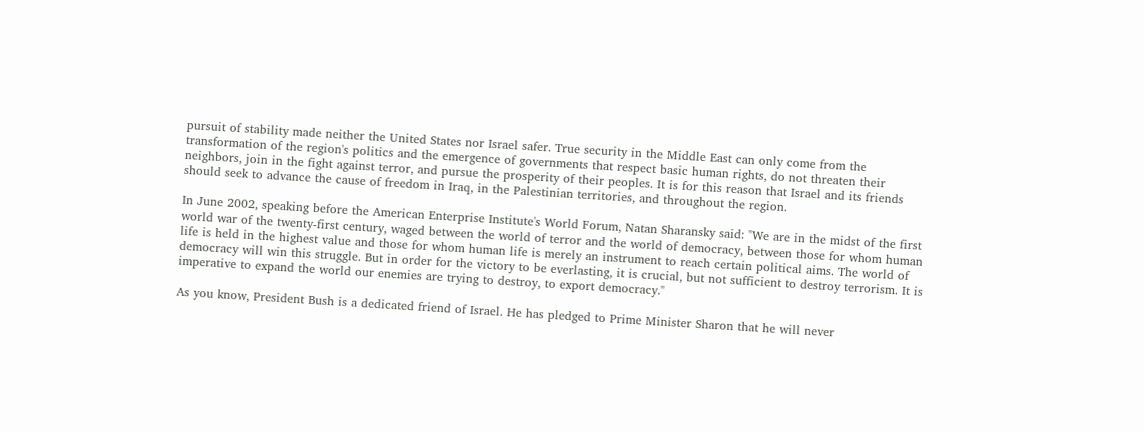pursuit of stability made neither the United States nor Israel safer. True security in the Middle East can only come from the transformation of the region's politics and the emergence of governments that respect basic human rights, do not threaten their neighbors, join in the fight against terror, and pursue the prosperity of their peoples. It is for this reason that Israel and its friends should seek to advance the cause of freedom in Iraq, in the Palestinian territories, and throughout the region.

In June 2002, speaking before the American Enterprise Institute's World Forum, Natan Sharansky said: "We are in the midst of the first world war of the twenty-first century, waged between the world of terror and the world of democracy, between those for whom human life is held in the highest value and those for whom human life is merely an instrument to reach certain political aims. The world of democracy will win this struggle. But in order for the victory to be everlasting, it is crucial, but not sufficient to destroy terrorism. It is imperative to expand the world our enemies are trying to destroy, to export democracy."

As you know, President Bush is a dedicated friend of Israel. He has pledged to Prime Minister Sharon that he will never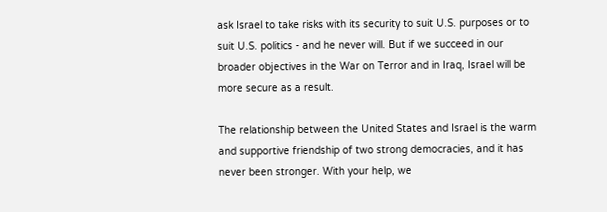ask Israel to take risks with its security to suit U.S. purposes or to suit U.S. politics - and he never will. But if we succeed in our broader objectives in the War on Terror and in Iraq, Israel will be more secure as a result.

The relationship between the United States and Israel is the warm and supportive friendship of two strong democracies, and it has never been stronger. With your help, we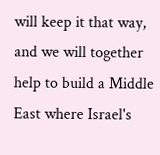will keep it that way, and we will together help to build a Middle East where Israel's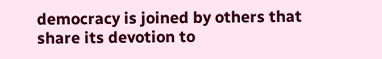democracy is joined by others that share its devotion to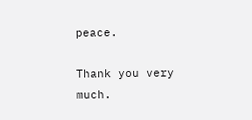peace.

Thank you very much.